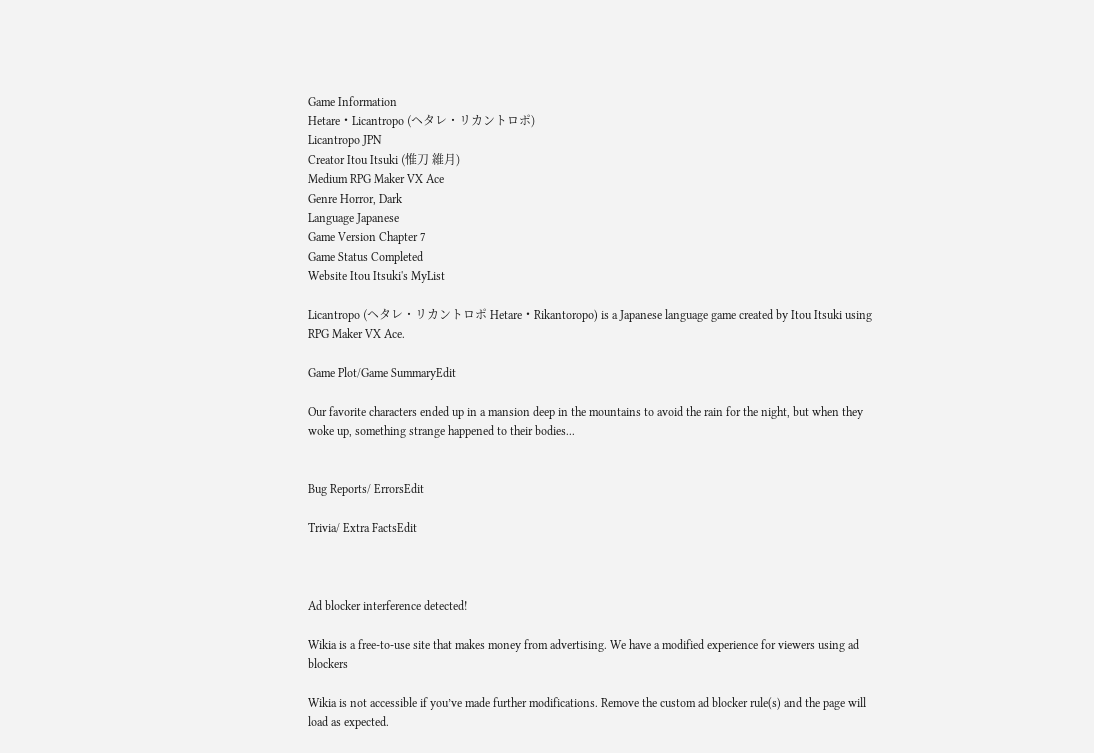Game Information
Hetare・Licantropo (ヘタレ・リカントロポ)
Licantropo JPN
Creator Itou Itsuki (惟刀 維月)
Medium RPG Maker VX Ace
Genre Horror, Dark
Language Japanese
Game Version Chapter 7
Game Status Completed
Website Itou Itsuki's MyList

Licantropo (ヘタレ・リカントロポ Hetare・Rikantoropo) is a Japanese language game created by Itou Itsuki using RPG Maker VX Ace.

Game Plot/Game SummaryEdit

Our favorite characters ended up in a mansion deep in the mountains to avoid the rain for the night, but when they woke up, something strange happened to their bodies...


Bug Reports/ ErrorsEdit

Trivia/ Extra FactsEdit



Ad blocker interference detected!

Wikia is a free-to-use site that makes money from advertising. We have a modified experience for viewers using ad blockers

Wikia is not accessible if you’ve made further modifications. Remove the custom ad blocker rule(s) and the page will load as expected.